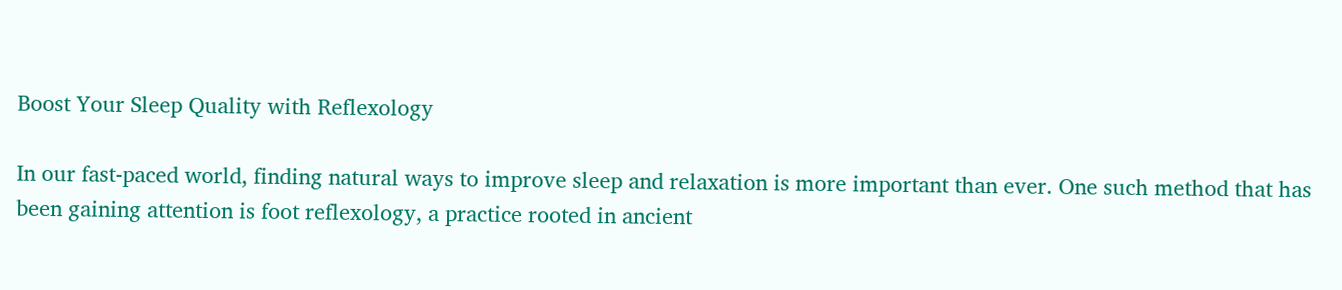Boost Your Sleep Quality with Reflexology

In our fast-paced world, finding natural ways to improve sleep and relaxation is more important than ever. One such method that has been gaining attention is foot reflexology, a practice rooted in ancient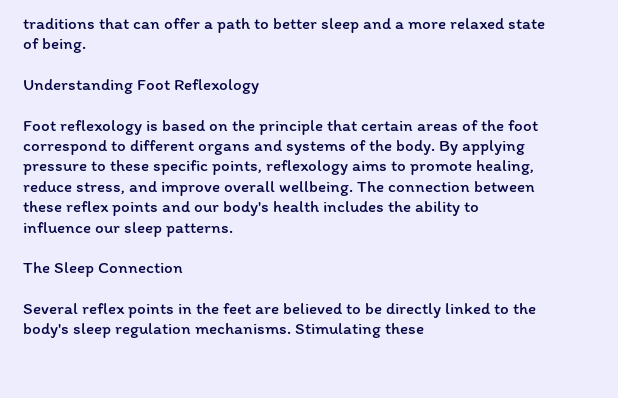traditions that can offer a path to better sleep and a more relaxed state of being.

Understanding Foot Reflexology

Foot reflexology is based on the principle that certain areas of the foot correspond to different organs and systems of the body. By applying pressure to these specific points, reflexology aims to promote healing, reduce stress, and improve overall wellbeing. The connection between these reflex points and our body's health includes the ability to influence our sleep patterns.

The Sleep Connection

Several reflex points in the feet are believed to be directly linked to the body's sleep regulation mechanisms. Stimulating these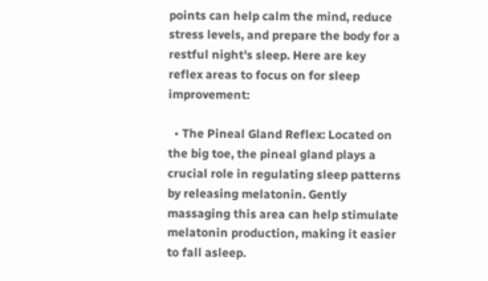points can help calm the mind, reduce stress levels, and prepare the body for a restful night's sleep. Here are key reflex areas to focus on for sleep improvement:

  • The Pineal Gland Reflex: Located on the big toe, the pineal gland plays a crucial role in regulating sleep patterns by releasing melatonin. Gently massaging this area can help stimulate melatonin production, making it easier to fall asleep.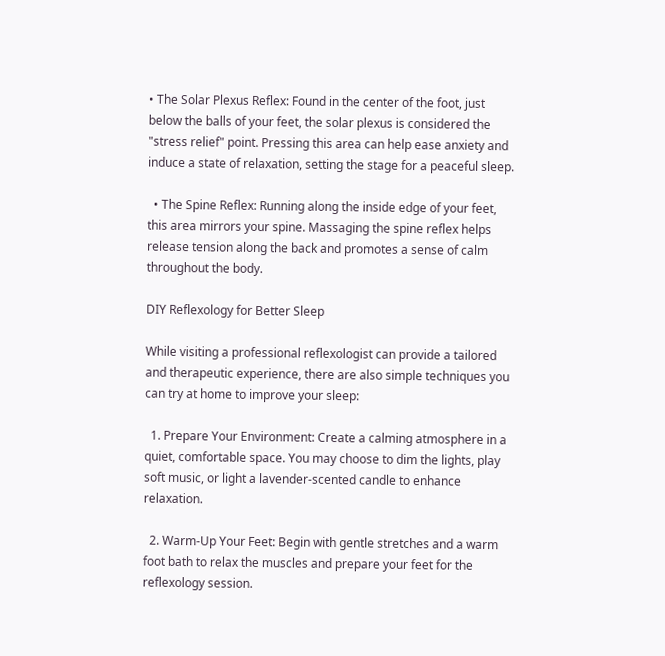• The Solar Plexus Reflex: Found in the center of the foot, just below the balls of your feet, the solar plexus is considered the "stress relief" point. Pressing this area can help ease anxiety and induce a state of relaxation, setting the stage for a peaceful sleep.

  • The Spine Reflex: Running along the inside edge of your feet, this area mirrors your spine. Massaging the spine reflex helps release tension along the back and promotes a sense of calm throughout the body.

DIY Reflexology for Better Sleep

While visiting a professional reflexologist can provide a tailored and therapeutic experience, there are also simple techniques you can try at home to improve your sleep:

  1. Prepare Your Environment: Create a calming atmosphere in a quiet, comfortable space. You may choose to dim the lights, play soft music, or light a lavender-scented candle to enhance relaxation.

  2. Warm-Up Your Feet: Begin with gentle stretches and a warm foot bath to relax the muscles and prepare your feet for the reflexology session.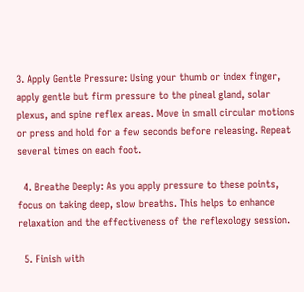3. Apply Gentle Pressure: Using your thumb or index finger, apply gentle but firm pressure to the pineal gland, solar plexus, and spine reflex areas. Move in small circular motions or press and hold for a few seconds before releasing. Repeat several times on each foot.

  4. Breathe Deeply: As you apply pressure to these points, focus on taking deep, slow breaths. This helps to enhance relaxation and the effectiveness of the reflexology session.

  5. Finish with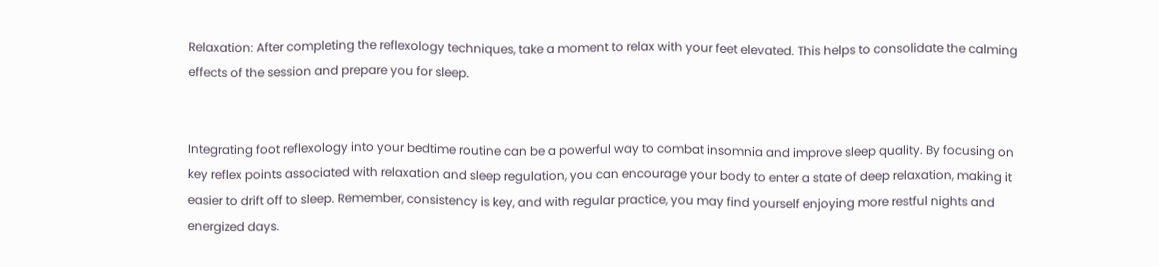Relaxation: After completing the reflexology techniques, take a moment to relax with your feet elevated. This helps to consolidate the calming effects of the session and prepare you for sleep.


Integrating foot reflexology into your bedtime routine can be a powerful way to combat insomnia and improve sleep quality. By focusing on key reflex points associated with relaxation and sleep regulation, you can encourage your body to enter a state of deep relaxation, making it easier to drift off to sleep. Remember, consistency is key, and with regular practice, you may find yourself enjoying more restful nights and energized days.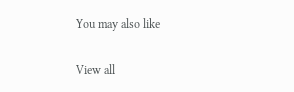You may also like

View all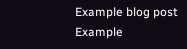Example blog post
Example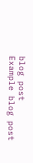blog post
Example blog post